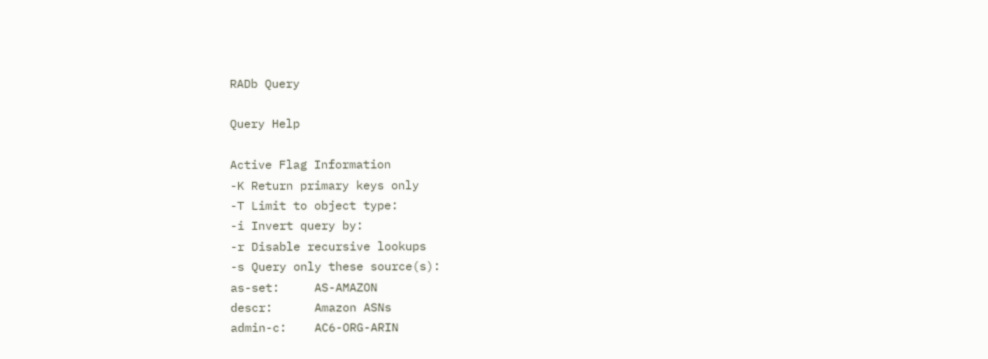RADb Query

Query Help

Active Flag Information
-K Return primary keys only
-T Limit to object type:
-i Invert query by:
-r Disable recursive lookups
-s Query only these source(s):
as-set:     AS-AMAZON
descr:      Amazon ASNs
admin-c:    AC6-ORG-ARIN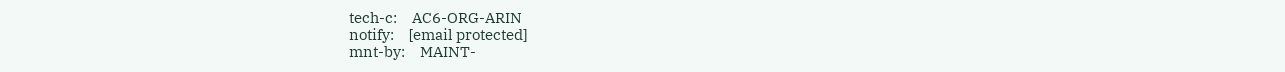tech-c:     AC6-ORG-ARIN
notify:     [email protected]
mnt-by:     MAINT-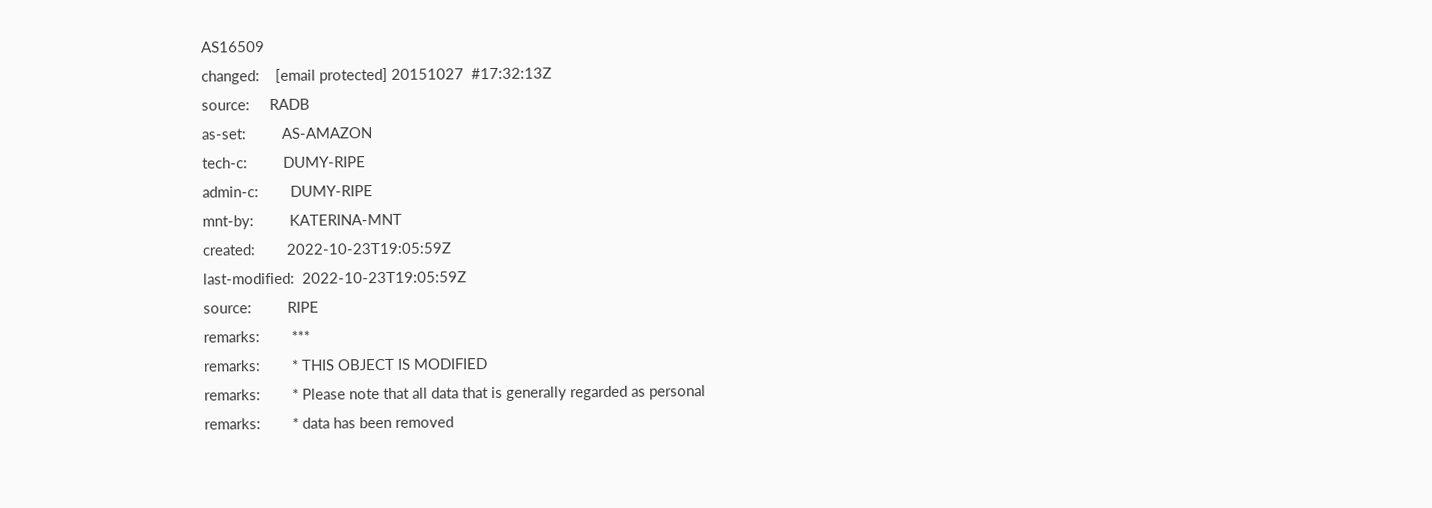AS16509
changed:    [email protected] 20151027  #17:32:13Z
source:     RADB
as-set:         AS-AMAZON
tech-c:         DUMY-RIPE
admin-c:        DUMY-RIPE
mnt-by:         KATERINA-MNT
created:        2022-10-23T19:05:59Z
last-modified:  2022-10-23T19:05:59Z
source:         RIPE
remarks:        ***
remarks:        * THIS OBJECT IS MODIFIED
remarks:        * Please note that all data that is generally regarded as personal
remarks:        * data has been removed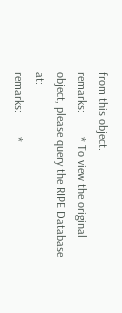from this object.
remarks:        * To view the original object, please query the RIPE Database at:
remarks:        *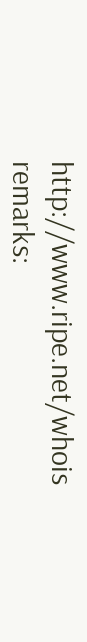http://www.ripe.net/whois
remarks: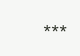***